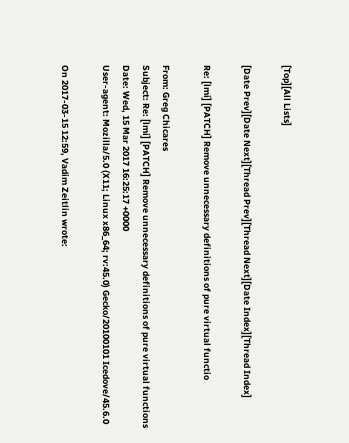[Top][All Lists]

[Date Prev][Date Next][Thread Prev][Thread Next][Date Index][Thread Index]

Re: [lmi] [PATCH] Remove unnecessary definitions of pure virtual functio

From: Greg Chicares
Subject: Re: [lmi] [PATCH] Remove unnecessary definitions of pure virtual functions
Date: Wed, 15 Mar 2017 16:25:17 +0000
User-agent: Mozilla/5.0 (X11; Linux x86_64; rv:45.0) Gecko/20100101 Icedove/45.6.0

On 2017-03-15 12:59, Vadim Zeitlin wrote: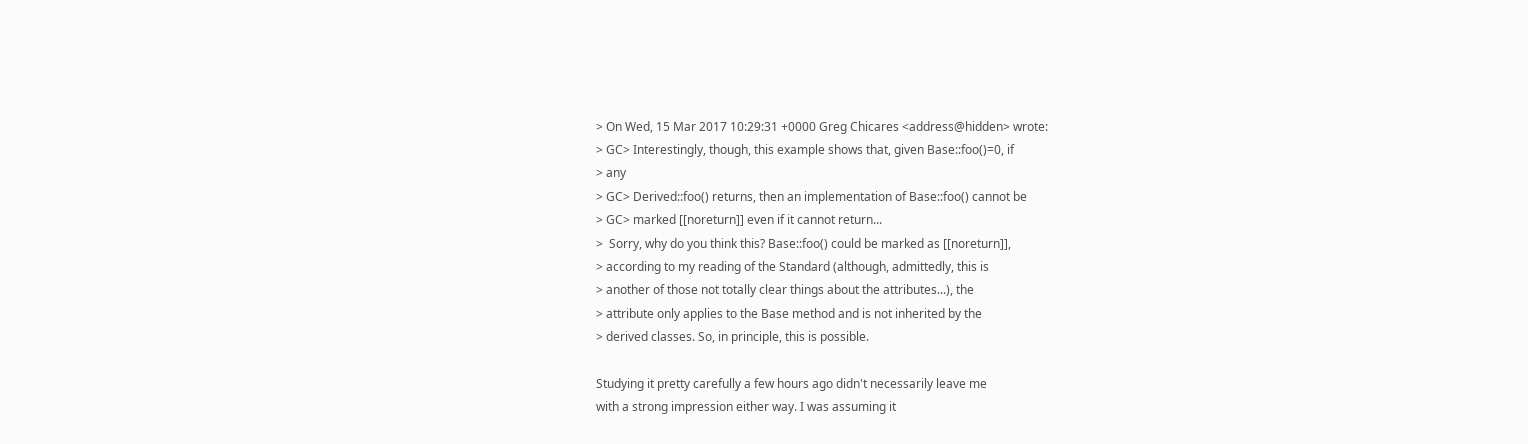> On Wed, 15 Mar 2017 10:29:31 +0000 Greg Chicares <address@hidden> wrote:
> GC> Interestingly, though, this example shows that, given Base::foo()=0, if
> any
> GC> Derived::foo() returns, then an implementation of Base::foo() cannot be
> GC> marked [[noreturn]] even if it cannot return...
>  Sorry, why do you think this? Base::foo() could be marked as [[noreturn]],
> according to my reading of the Standard (although, admittedly, this is
> another of those not totally clear things about the attributes...), the
> attribute only applies to the Base method and is not inherited by the
> derived classes. So, in principle, this is possible.

Studying it pretty carefully a few hours ago didn't necessarily leave me
with a strong impression either way. I was assuming it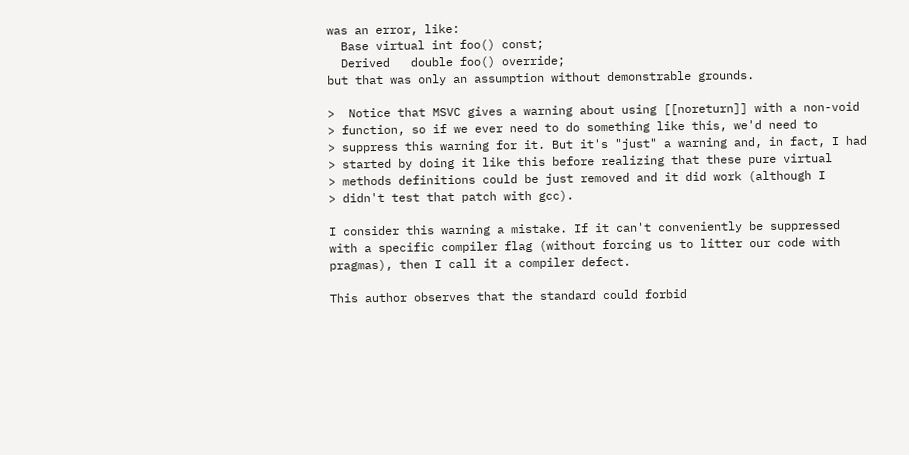was an error, like:
  Base virtual int foo() const;
  Derived   double foo() override;
but that was only an assumption without demonstrable grounds.

>  Notice that MSVC gives a warning about using [[noreturn]] with a non-void
> function, so if we ever need to do something like this, we'd need to
> suppress this warning for it. But it's "just" a warning and, in fact, I had
> started by doing it like this before realizing that these pure virtual
> methods definitions could be just removed and it did work (although I
> didn't test that patch with gcc).

I consider this warning a mistake. If it can't conveniently be suppressed
with a specific compiler flag (without forcing us to litter our code with
pragmas), then I call it a compiler defect.

This author observes that the standard could forbid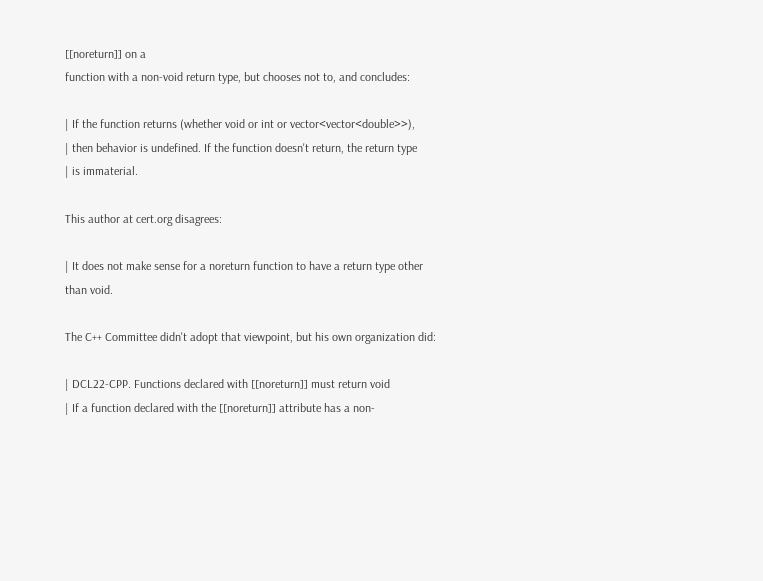[[noreturn]] on a
function with a non-void return type, but chooses not to, and concludes:

| If the function returns (whether void or int or vector<vector<double>>),
| then behavior is undefined. If the function doesn't return, the return type
| is immaterial.

This author at cert.org disagrees:

| It does not make sense for a noreturn function to have a return type other
than void.

The C++ Committee didn't adopt that viewpoint, but his own organization did:

| DCL22-CPP. Functions declared with [[noreturn]] must return void
| If a function declared with the [[noreturn]] attribute has a non-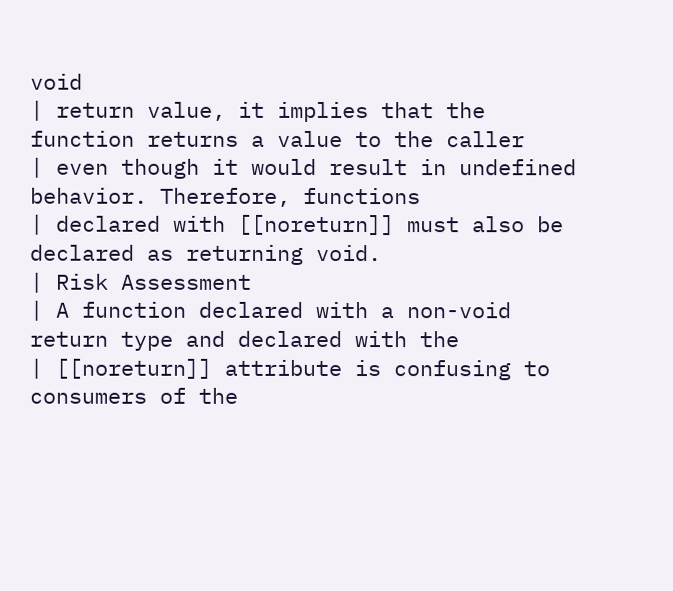void
| return value, it implies that the function returns a value to the caller
| even though it would result in undefined behavior. Therefore, functions
| declared with [[noreturn]] must also be declared as returning void.
| Risk Assessment
| A function declared with a non-void return type and declared with the
| [[noreturn]] attribute is confusing to consumers of the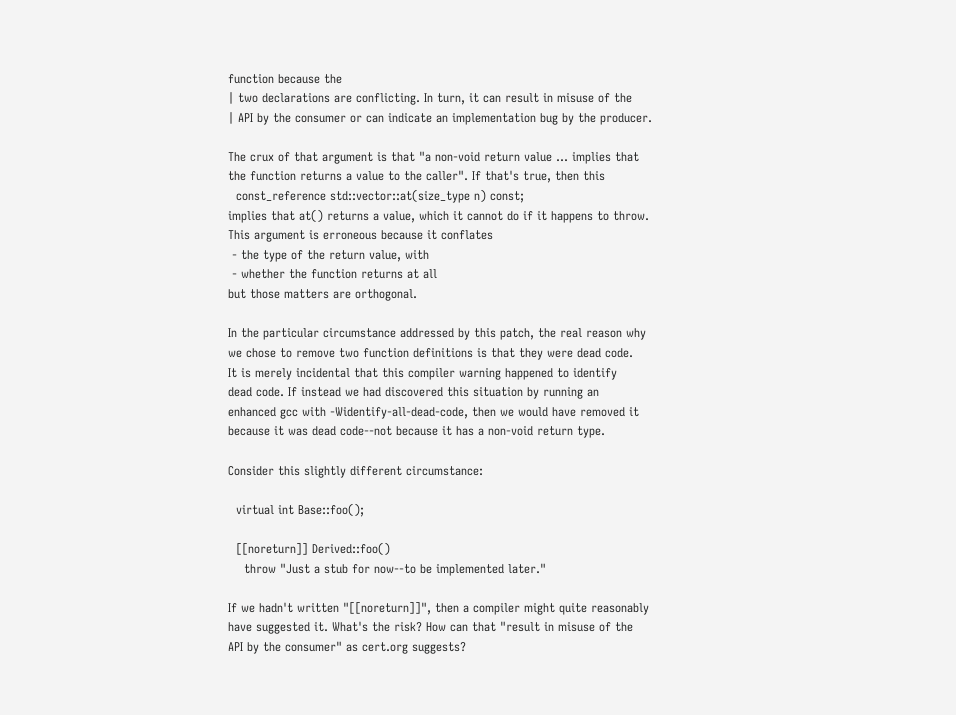function because the
| two declarations are conflicting. In turn, it can result in misuse of the
| API by the consumer or can indicate an implementation bug by the producer.

The crux of that argument is that "a non-void return value ... implies that
the function returns a value to the caller". If that's true, then this
  const_reference std::vector::at(size_type n) const;
implies that at() returns a value, which it cannot do if it happens to throw.
This argument is erroneous because it conflates
 - the type of the return value, with
 - whether the function returns at all
but those matters are orthogonal.

In the particular circumstance addressed by this patch, the real reason why
we chose to remove two function definitions is that they were dead code.
It is merely incidental that this compiler warning happened to identify
dead code. If instead we had discovered this situation by running an
enhanced gcc with -Widentify-all-dead-code, then we would have removed it
because it was dead code--not because it has a non-void return type.

Consider this slightly different circumstance:

  virtual int Base::foo();

  [[noreturn]] Derived::foo()
    throw "Just a stub for now--to be implemented later."

If we hadn't written "[[noreturn]]", then a compiler might quite reasonably
have suggested it. What's the risk? How can that "result in misuse of the
API by the consumer" as cert.org suggests?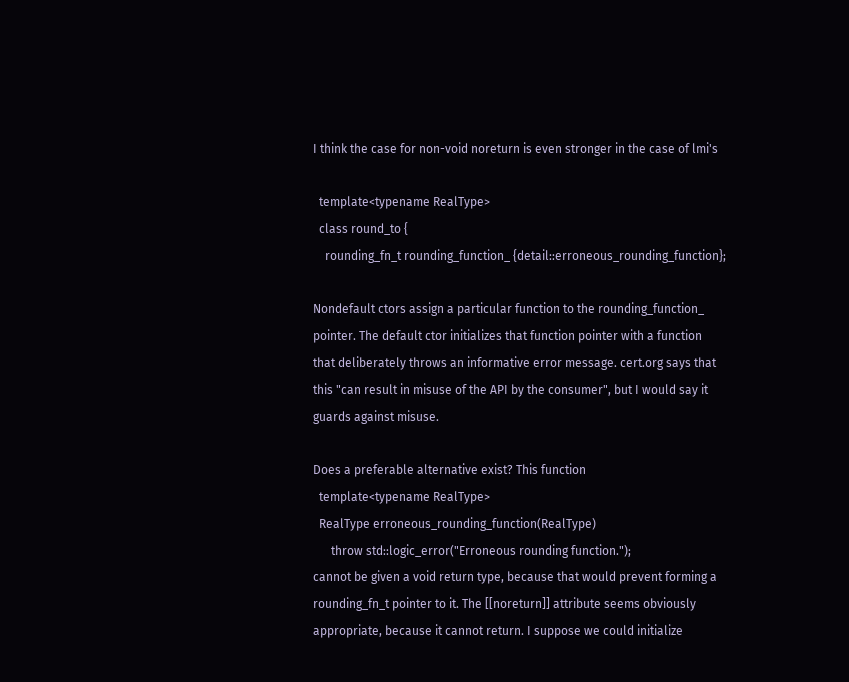I think the case for non-void noreturn is even stronger in the case of lmi's

  template<typename RealType>
  class round_to {
    rounding_fn_t rounding_function_ {detail::erroneous_rounding_function};

Nondefault ctors assign a particular function to the rounding_function_
pointer. The default ctor initializes that function pointer with a function
that deliberately throws an informative error message. cert.org says that
this "can result in misuse of the API by the consumer", but I would say it
guards against misuse.

Does a preferable alternative exist? This function
  template<typename RealType>
  RealType erroneous_rounding_function(RealType)
      throw std::logic_error("Erroneous rounding function.");
cannot be given a void return type, because that would prevent forming a
rounding_fn_t pointer to it. The [[noreturn]] attribute seems obviously
appropriate, because it cannot return. I suppose we could initialize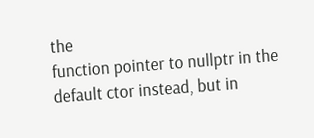the
function pointer to nullptr in the default ctor instead, but in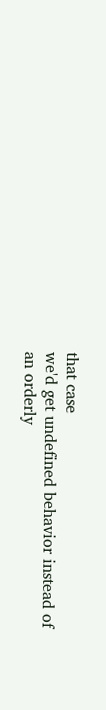that case
we'd get undefined behavior instead of an orderly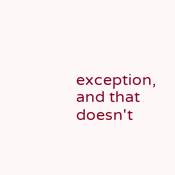exception, and that
doesn't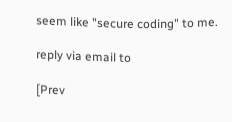seem like "secure coding" to me.

reply via email to

[Prev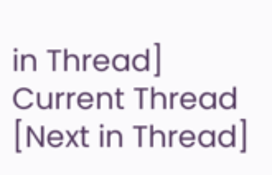in Thread] Current Thread [Next in Thread]